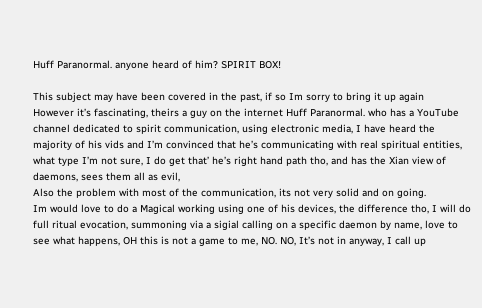Huff Paranormal. anyone heard of him? SPIRIT BOX!

This subject may have been covered in the past, if so Im sorry to bring it up again
However it’s fascinating, theirs a guy on the internet Huff Paranormal. who has a YouTube channel dedicated to spirit communication, using electronic media, I have heard the majority of his vids and I’m convinced that he’s communicating with real spiritual entities, what type I’m not sure, I do get that’ he’s right hand path tho, and has the Xian view of daemons, sees them all as evil,
Also the problem with most of the communication, its not very solid and on going.
Im would love to do a Magical working using one of his devices, the difference tho, I will do full ritual evocation, summoning via a sigial calling on a specific daemon by name, love to see what happens, OH this is not a game to me, NO. NO, It’s not in anyway, I call up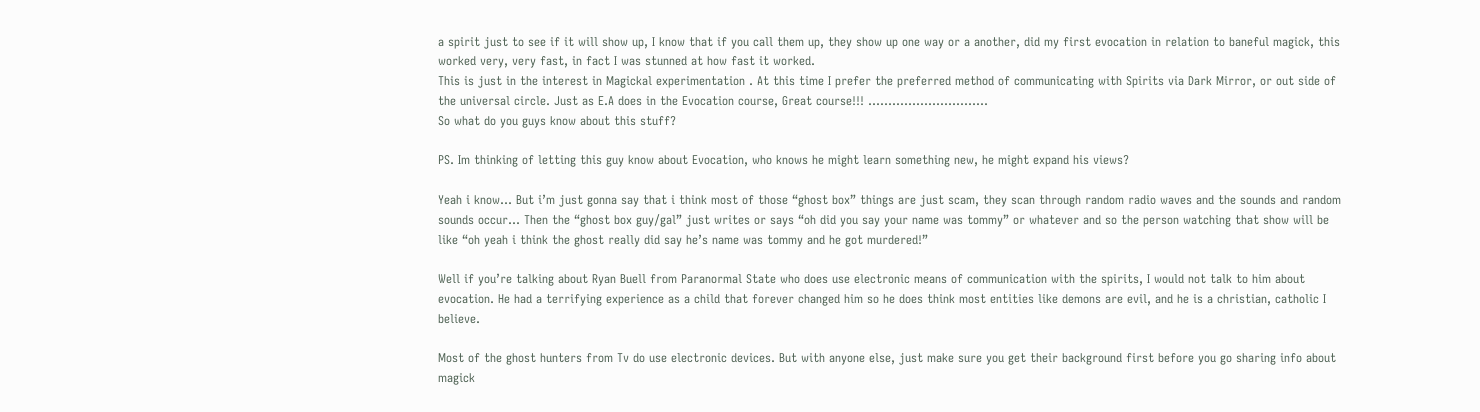a spirit just to see if it will show up, I know that if you call them up, they show up one way or a another, did my first evocation in relation to baneful magick, this worked very, very fast, in fact I was stunned at how fast it worked.
This is just in the interest in Magickal experimentation . At this time I prefer the preferred method of communicating with Spirits via Dark Mirror, or out side of the universal circle. Just as E.A does in the Evocation course, Great course!!! …………………………
So what do you guys know about this stuff?

PS. Im thinking of letting this guy know about Evocation, who knows he might learn something new, he might expand his views?

Yeah i know… But i’m just gonna say that i think most of those “ghost box” things are just scam, they scan through random radio waves and the sounds and random sounds occur… Then the “ghost box guy/gal” just writes or says “oh did you say your name was tommy” or whatever and so the person watching that show will be like “oh yeah i think the ghost really did say he’s name was tommy and he got murdered!”

Well if you’re talking about Ryan Buell from Paranormal State who does use electronic means of communication with the spirits, I would not talk to him about evocation. He had a terrifying experience as a child that forever changed him so he does think most entities like demons are evil, and he is a christian, catholic I believe.

Most of the ghost hunters from Tv do use electronic devices. But with anyone else, just make sure you get their background first before you go sharing info about magick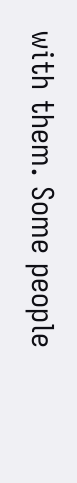with them. Some people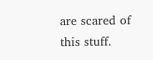are scared of this stuff.